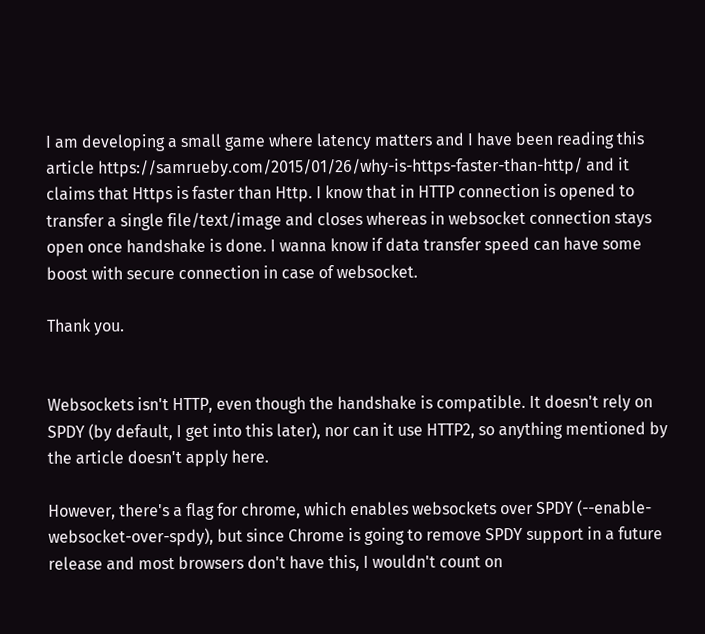I am developing a small game where latency matters and I have been reading this article https://samrueby.com/2015/01/26/why-is-https-faster-than-http/ and it claims that Https is faster than Http. I know that in HTTP connection is opened to transfer a single file/text/image and closes whereas in websocket connection stays open once handshake is done. I wanna know if data transfer speed can have some boost with secure connection in case of websocket.

Thank you.


Websockets isn't HTTP, even though the handshake is compatible. It doesn't rely on SPDY (by default, I get into this later), nor can it use HTTP2, so anything mentioned by the article doesn't apply here.

However, there's a flag for chrome, which enables websockets over SPDY (--enable-websocket-over-spdy), but since Chrome is going to remove SPDY support in a future release and most browsers don't have this, I wouldn't count on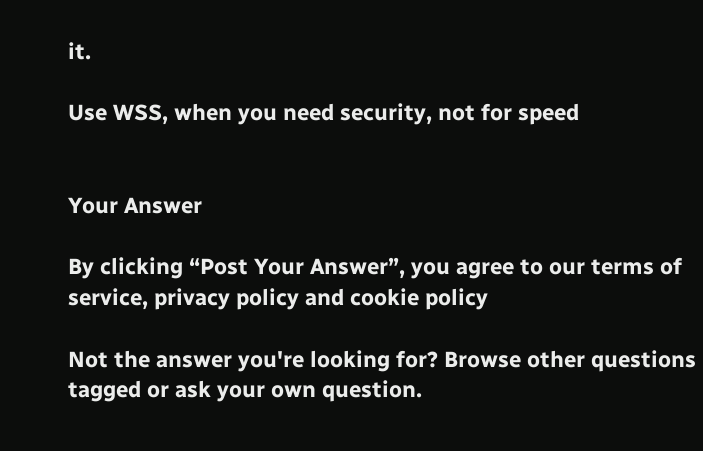it.

Use WSS, when you need security, not for speed


Your Answer

By clicking “Post Your Answer”, you agree to our terms of service, privacy policy and cookie policy

Not the answer you're looking for? Browse other questions tagged or ask your own question.